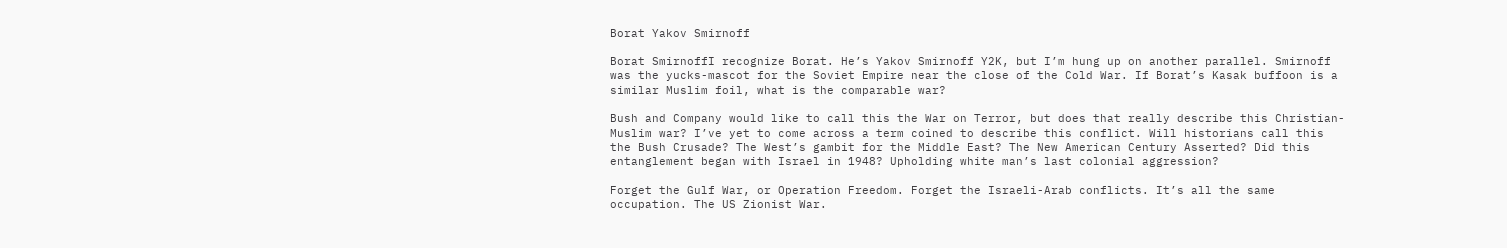Borat Yakov Smirnoff

Borat SmirnoffI recognize Borat. He’s Yakov Smirnoff Y2K, but I’m hung up on another parallel. Smirnoff was the yucks-mascot for the Soviet Empire near the close of the Cold War. If Borat’s Kasak buffoon is a similar Muslim foil, what is the comparable war?

Bush and Company would like to call this the War on Terror, but does that really describe this Christian-Muslim war? I’ve yet to come across a term coined to describe this conflict. Will historians call this the Bush Crusade? The West’s gambit for the Middle East? The New American Century Asserted? Did this entanglement began with Israel in 1948? Upholding white man’s last colonial aggression?

Forget the Gulf War, or Operation Freedom. Forget the Israeli-Arab conflicts. It’s all the same occupation. The US Zionist War.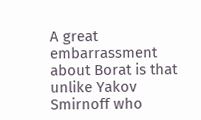A great embarrassment about Borat is that unlike Yakov Smirnoff who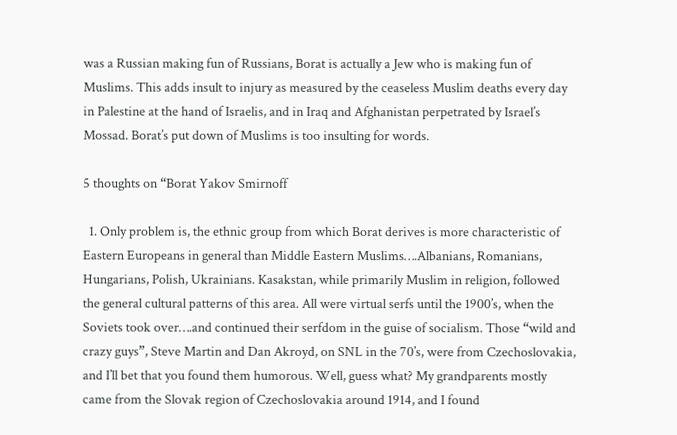was a Russian making fun of Russians, Borat is actually a Jew who is making fun of Muslims. This adds insult to injury as measured by the ceaseless Muslim deaths every day in Palestine at the hand of Israelis, and in Iraq and Afghanistan perpetrated by Israel’s Mossad. Borat’s put down of Muslims is too insulting for words.

5 thoughts on “Borat Yakov Smirnoff

  1. Only problem is, the ethnic group from which Borat derives is more characteristic of Eastern Europeans in general than Middle Eastern Muslims….Albanians, Romanians, Hungarians, Polish, Ukrainians. Kasakstan, while primarily Muslim in religion, followed the general cultural patterns of this area. All were virtual serfs until the 1900’s, when the Soviets took over….and continued their serfdom in the guise of socialism. Those “wild and crazy guys”, Steve Martin and Dan Akroyd, on SNL in the 70’s, were from Czechoslovakia, and I’ll bet that you found them humorous. Well, guess what? My grandparents mostly came from the Slovak region of Czechoslovakia around 1914, and I found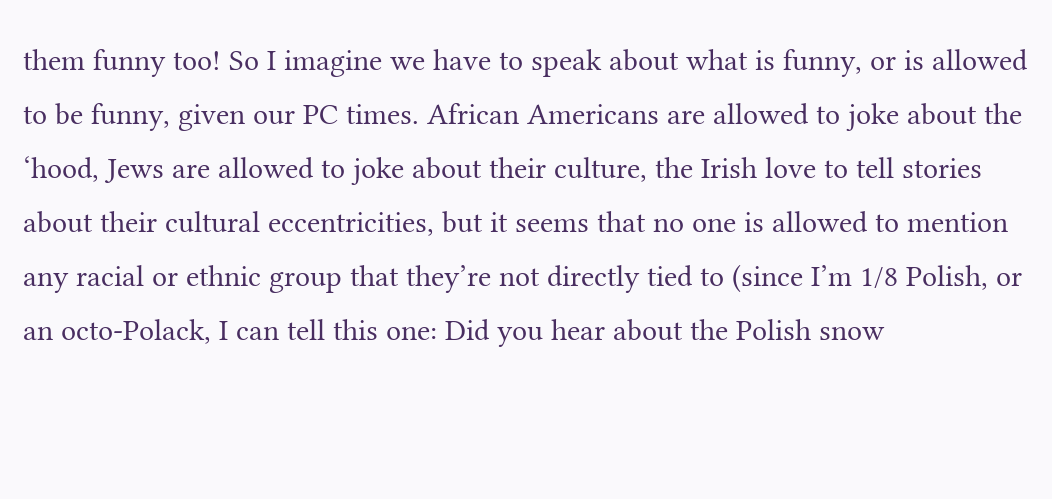them funny too! So I imagine we have to speak about what is funny, or is allowed to be funny, given our PC times. African Americans are allowed to joke about the ‘hood, Jews are allowed to joke about their culture, the Irish love to tell stories about their cultural eccentricities, but it seems that no one is allowed to mention any racial or ethnic group that they’re not directly tied to (since I’m 1/8 Polish, or an octo-Polack, I can tell this one: Did you hear about the Polish snow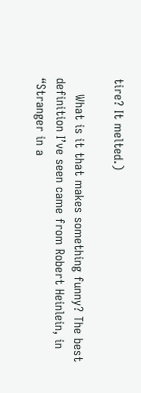tire? It melted.)

    What is it that makes something funny? The best definition I’ve seen came from Robert Heinlein, in “Stranger in a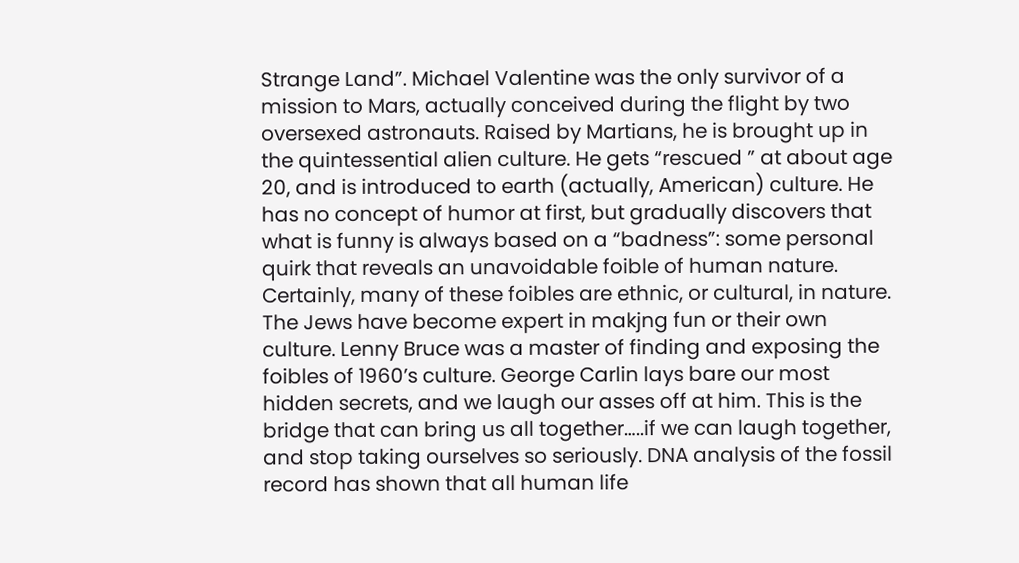Strange Land”. Michael Valentine was the only survivor of a mission to Mars, actually conceived during the flight by two oversexed astronauts. Raised by Martians, he is brought up in the quintessential alien culture. He gets “rescued ” at about age 20, and is introduced to earth (actually, American) culture. He has no concept of humor at first, but gradually discovers that what is funny is always based on a “badness”: some personal quirk that reveals an unavoidable foible of human nature. Certainly, many of these foibles are ethnic, or cultural, in nature. The Jews have become expert in makjng fun or their own culture. Lenny Bruce was a master of finding and exposing the foibles of 1960’s culture. George Carlin lays bare our most hidden secrets, and we laugh our asses off at him. This is the bridge that can bring us all together…..if we can laugh together, and stop taking ourselves so seriously. DNA analysis of the fossil record has shown that all human life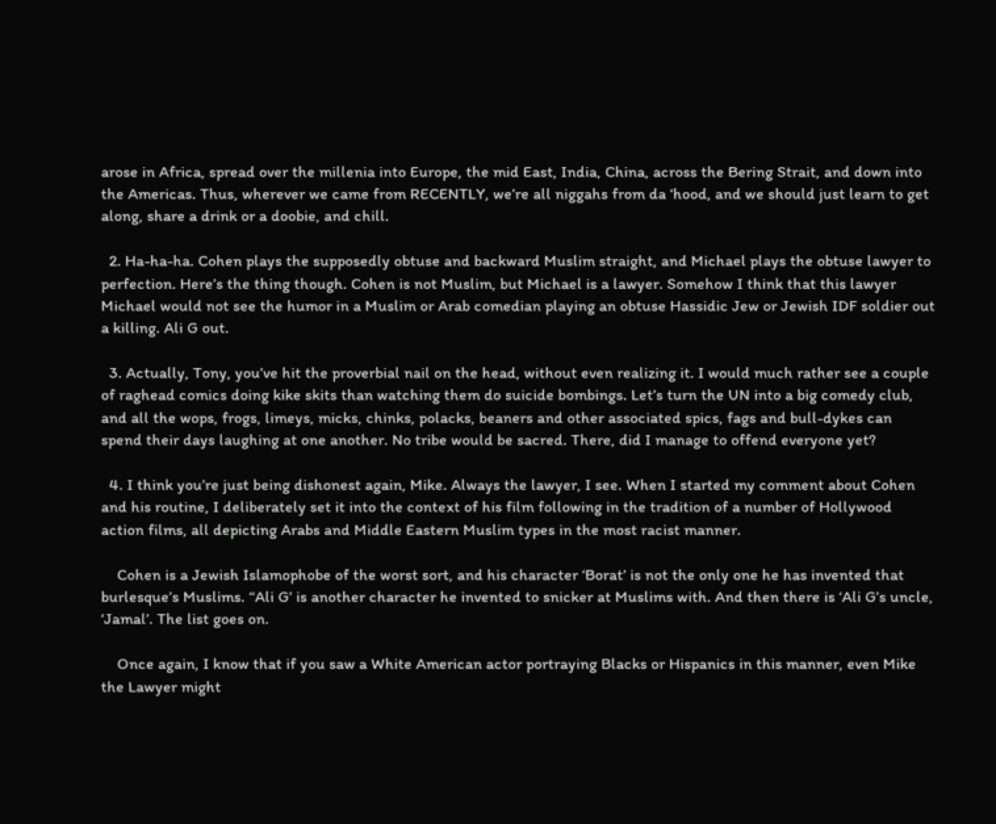arose in Africa, spread over the millenia into Europe, the mid East, India, China, across the Bering Strait, and down into the Americas. Thus, wherever we came from RECENTLY, we’re all niggahs from da ‘hood, and we should just learn to get along, share a drink or a doobie, and chill.

  2. Ha-ha-ha. Cohen plays the supposedly obtuse and backward Muslim straight, and Michael plays the obtuse lawyer to perfection. Here’s the thing though. Cohen is not Muslim, but Michael is a lawyer. Somehow I think that this lawyer Michael would not see the humor in a Muslim or Arab comedian playing an obtuse Hassidic Jew or Jewish IDF soldier out a killing. Ali G out.

  3. Actually, Tony, you’ve hit the proverbial nail on the head, without even realizing it. I would much rather see a couple of raghead comics doing kike skits than watching them do suicide bombings. Let’s turn the UN into a big comedy club, and all the wops, frogs, limeys, micks, chinks, polacks, beaners and other associated spics, fags and bull-dykes can spend their days laughing at one another. No tribe would be sacred. There, did I manage to offend everyone yet?

  4. I think you’re just being dishonest again, Mike. Always the lawyer, I see. When I started my comment about Cohen and his routine, I deliberately set it into the context of his film following in the tradition of a number of Hollywood action films, all depicting Arabs and Middle Eastern Muslim types in the most racist manner.

    Cohen is a Jewish Islamophobe of the worst sort, and his character ‘Borat’ is not the only one he has invented that burlesque’s Muslims. “Ali G’ is another character he invented to snicker at Muslims with. And then there is ‘Ali G’s uncle, ‘Jamal’. The list goes on.

    Once again, I know that if you saw a White American actor portraying Blacks or Hispanics in this manner, even Mike the Lawyer might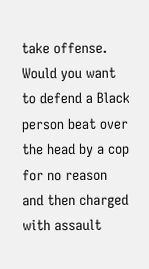take offense. Would you want to defend a Black person beat over the head by a cop for no reason and then charged with assault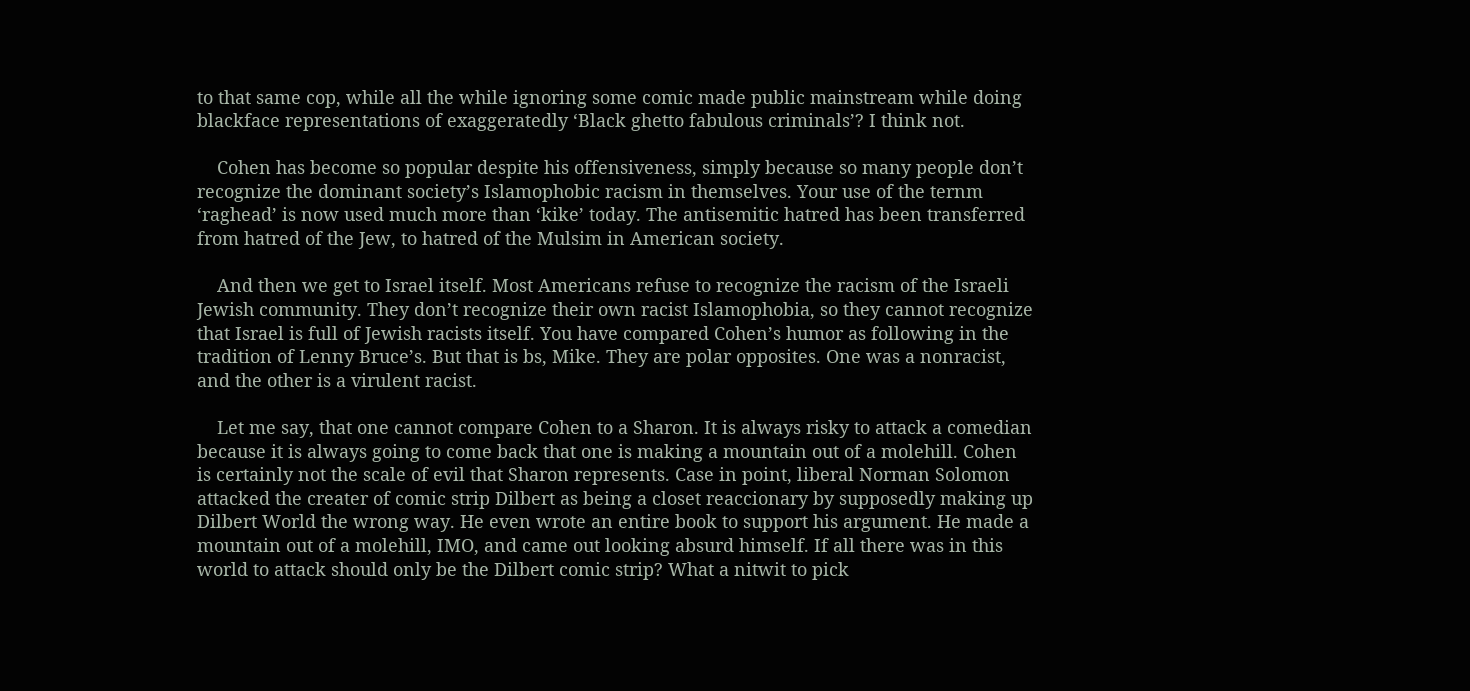to that same cop, while all the while ignoring some comic made public mainstream while doing blackface representations of exaggeratedly ‘Black ghetto fabulous criminals’? I think not.

    Cohen has become so popular despite his offensiveness, simply because so many people don’t recognize the dominant society’s Islamophobic racism in themselves. Your use of the ternm ‘raghead’ is now used much more than ‘kike’ today. The antisemitic hatred has been transferred from hatred of the Jew, to hatred of the Mulsim in American society.

    And then we get to Israel itself. Most Americans refuse to recognize the racism of the Israeli Jewish community. They don’t recognize their own racist Islamophobia, so they cannot recognize that Israel is full of Jewish racists itself. You have compared Cohen’s humor as following in the tradition of Lenny Bruce’s. But that is bs, Mike. They are polar opposites. One was a nonracist, and the other is a virulent racist.

    Let me say, that one cannot compare Cohen to a Sharon. It is always risky to attack a comedian because it is always going to come back that one is making a mountain out of a molehill. Cohen is certainly not the scale of evil that Sharon represents. Case in point, liberal Norman Solomon attacked the creater of comic strip Dilbert as being a closet reaccionary by supposedly making up Dilbert World the wrong way. He even wrote an entire book to support his argument. He made a mountain out of a molehill, IMO, and came out looking absurd himself. If all there was in this world to attack should only be the Dilbert comic strip? What a nitwit to pick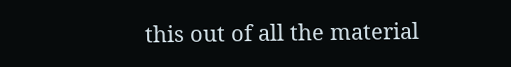this out of all the material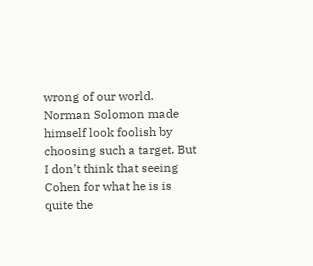wrong of our world. Norman Solomon made himself look foolish by choosing such a target. But I don’t think that seeing Cohen for what he is is quite the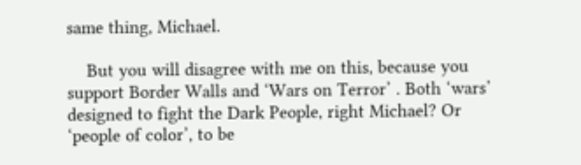same thing, Michael.

    But you will disagree with me on this, because you support Border Walls and ‘Wars on Terror’ . Both ‘wars’ designed to fight the Dark People, right Michael? Or ‘people of color’, to be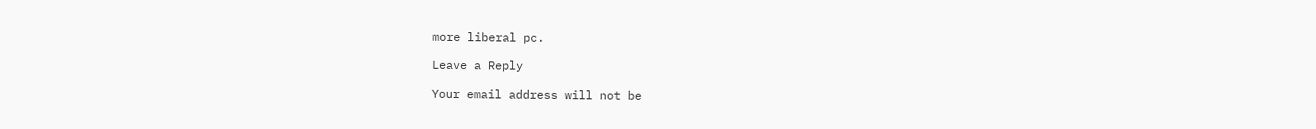more liberal pc.

Leave a Reply

Your email address will not be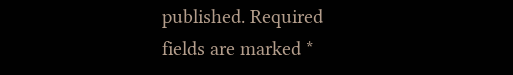published. Required fields are marked *